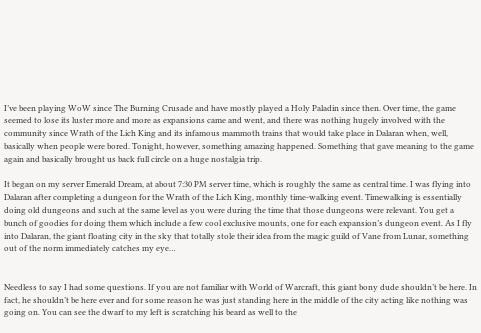I’ve been playing WoW since The Burning Crusade and have mostly played a Holy Paladin since then. Over time, the game seemed to lose its luster more and more as expansions came and went, and there was nothing hugely involved with the community since Wrath of the Lich King and its infamous mammoth trains that would take place in Dalaran when, well, basically when people were bored. Tonight, however, something amazing happened. Something that gave meaning to the game again and basically brought us back full circle on a huge nostalgia trip.

It began on my server Emerald Dream, at about 7:30 PM server time, which is roughly the same as central time. I was flying into Dalaran after completing a dungeon for the Wrath of the Lich King, monthly time-walking event. Timewalking is essentially doing old dungeons and such at the same level as you were during the time that those dungeons were relevant. You get a bunch of goodies for doing them which include a few cool exclusive mounts, one for each expansion’s dungeon event. As I fly into Dalaran, the giant floating city in the sky that totally stole their idea from the magic guild of Vane from Lunar, something out of the norm immediately catches my eye…


Needless to say I had some questions. If you are not familiar with World of Warcraft, this giant bony dude shouldn’t be here. In fact, he shouldn’t be here ever and for some reason he was just standing here in the middle of the city acting like nothing was going on. You can see the dwarf to my left is scratching his beard as well to the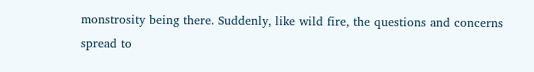monstrosity being there. Suddenly, like wild fire, the questions and concerns spread to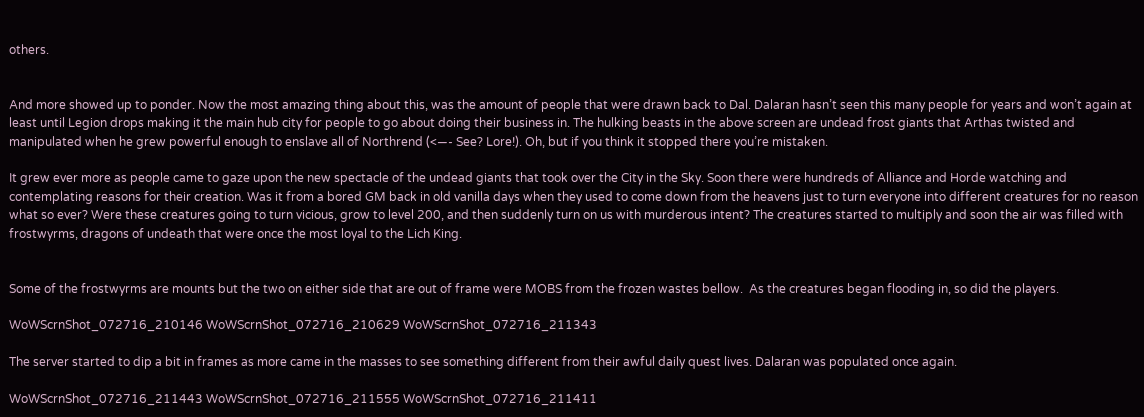others.


And more showed up to ponder. Now the most amazing thing about this, was the amount of people that were drawn back to Dal. Dalaran hasn’t seen this many people for years and won’t again at least until Legion drops making it the main hub city for people to go about doing their business in. The hulking beasts in the above screen are undead frost giants that Arthas twisted and manipulated when he grew powerful enough to enslave all of Northrend (<—- See? Lore!). Oh, but if you think it stopped there you’re mistaken.

It grew ever more as people came to gaze upon the new spectacle of the undead giants that took over the City in the Sky. Soon there were hundreds of Alliance and Horde watching and contemplating reasons for their creation. Was it from a bored GM back in old vanilla days when they used to come down from the heavens just to turn everyone into different creatures for no reason what so ever? Were these creatures going to turn vicious, grow to level 200, and then suddenly turn on us with murderous intent? The creatures started to multiply and soon the air was filled with frostwyrms, dragons of undeath that were once the most loyal to the Lich King.


Some of the frostwyrms are mounts but the two on either side that are out of frame were MOBS from the frozen wastes bellow.  As the creatures began flooding in, so did the players.

WoWScrnShot_072716_210146 WoWScrnShot_072716_210629 WoWScrnShot_072716_211343

The server started to dip a bit in frames as more came in the masses to see something different from their awful daily quest lives. Dalaran was populated once again.

WoWScrnShot_072716_211443 WoWScrnShot_072716_211555 WoWScrnShot_072716_211411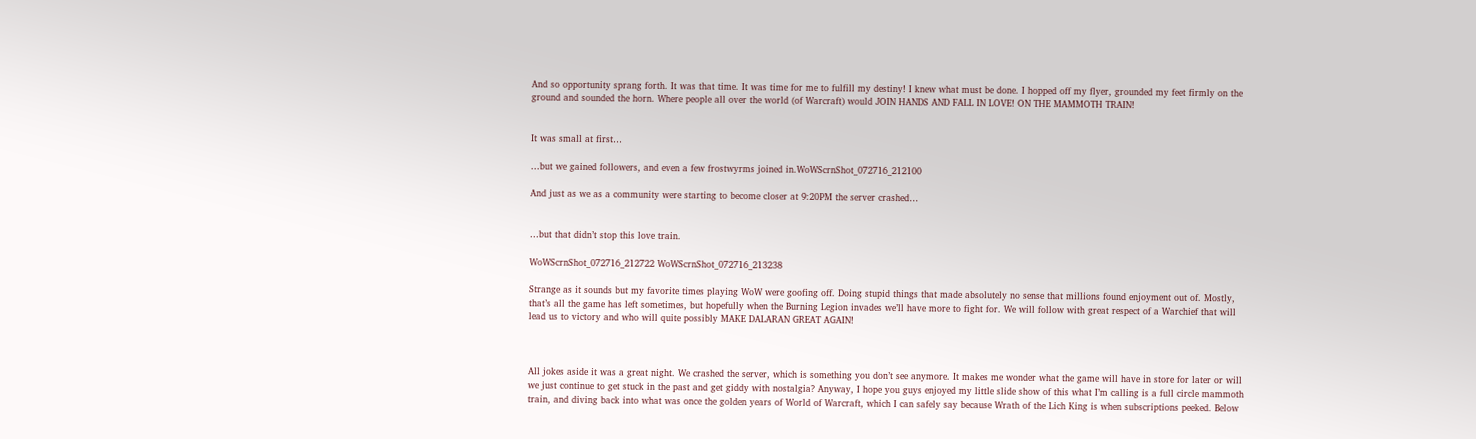And so opportunity sprang forth. It was that time. It was time for me to fulfill my destiny! I knew what must be done. I hopped off my flyer, grounded my feet firmly on the ground and sounded the horn. Where people all over the world (of Warcraft) would JOIN HANDS AND FALL IN LOVE! ON THE MAMMOTH TRAIN!


It was small at first…

…but we gained followers, and even a few frostwyrms joined in.WoWScrnShot_072716_212100

And just as we as a community were starting to become closer at 9:20PM the server crashed…


…but that didn’t stop this love train.

WoWScrnShot_072716_212722 WoWScrnShot_072716_213238

Strange as it sounds but my favorite times playing WoW were goofing off. Doing stupid things that made absolutely no sense that millions found enjoyment out of. Mostly, that’s all the game has left sometimes, but hopefully when the Burning Legion invades we’ll have more to fight for. We will follow with great respect of a Warchief that will lead us to victory and who will quite possibly MAKE DALARAN GREAT AGAIN!



All jokes aside it was a great night. We crashed the server, which is something you don’t see anymore. It makes me wonder what the game will have in store for later or will we just continue to get stuck in the past and get giddy with nostalgia? Anyway, I hope you guys enjoyed my little slide show of this what I’m calling is a full circle mammoth train, and diving back into what was once the golden years of World of Warcraft, which I can safely say because Wrath of the Lich King is when subscriptions peeked. Below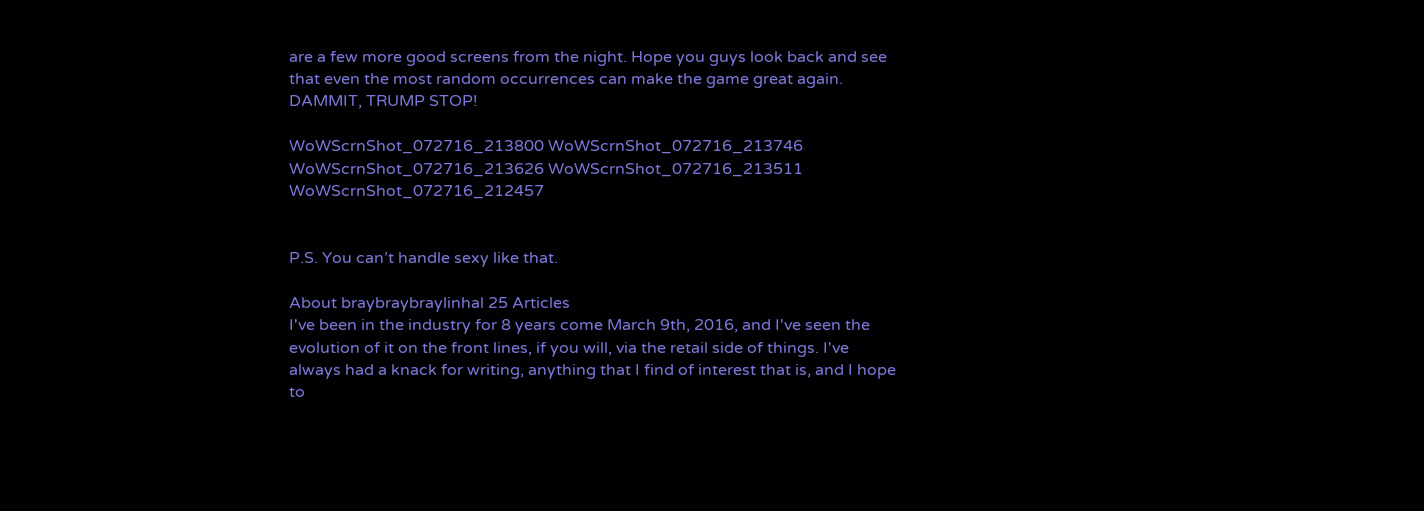are a few more good screens from the night. Hope you guys look back and see that even the most random occurrences can make the game great again. DAMMIT, TRUMP STOP!

WoWScrnShot_072716_213800 WoWScrnShot_072716_213746 WoWScrnShot_072716_213626 WoWScrnShot_072716_213511 WoWScrnShot_072716_212457


P.S. You can’t handle sexy like that.

About braybraybraylinhal 25 Articles
I've been in the industry for 8 years come March 9th, 2016, and I've seen the evolution of it on the front lines, if you will, via the retail side of things. I've always had a knack for writing, anything that I find of interest that is, and I hope to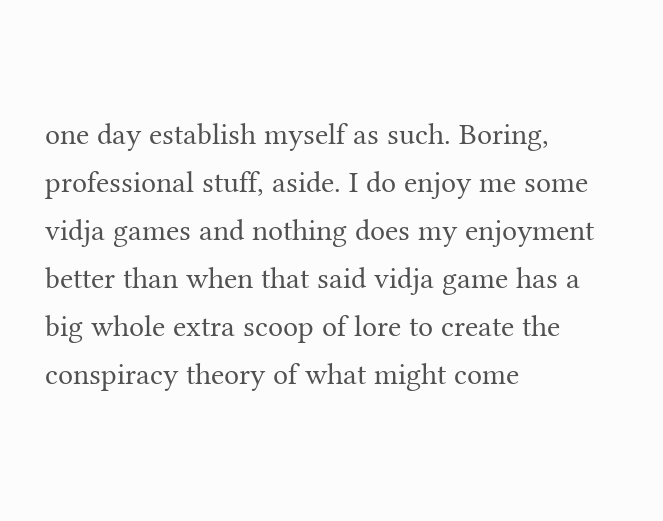one day establish myself as such. Boring, professional stuff, aside. I do enjoy me some vidja games and nothing does my enjoyment better than when that said vidja game has a big whole extra scoop of lore to create the conspiracy theory of what might come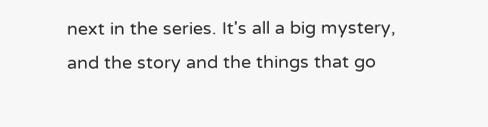next in the series. It's all a big mystery, and the story and the things that go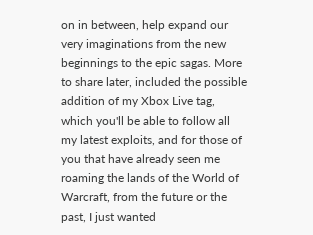on in between, help expand our very imaginations from the new beginnings to the epic sagas. More to share later, included the possible addition of my Xbox Live tag, which you'll be able to follow all my latest exploits, and for those of you that have already seen me roaming the lands of the World of Warcraft, from the future or the past, I just wanted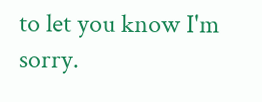to let you know I'm sorry.